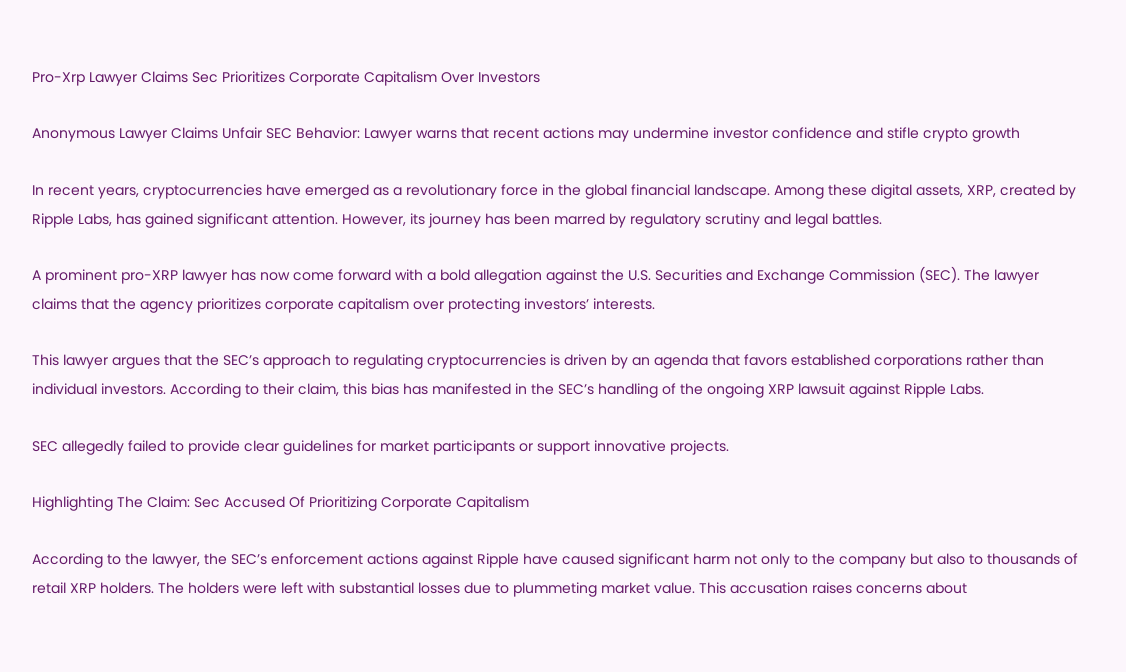Pro-Xrp Lawyer Claims Sec Prioritizes Corporate Capitalism Over Investors

Anonymous Lawyer Claims Unfair SEC Behavior: Lawyer warns that recent actions may undermine investor confidence and stifle crypto growth

In recent years, cryptocurrencies have emerged as a revolutionary force in the global financial landscape. Among these digital assets, XRP, created by Ripple Labs, has gained significant attention. However, its journey has been marred by regulatory scrutiny and legal battles.

A prominent pro-XRP lawyer has now come forward with a bold allegation against the U.S. Securities and Exchange Commission (SEC). The lawyer claims that the agency prioritizes corporate capitalism over protecting investors’ interests.

This lawyer argues that the SEC’s approach to regulating cryptocurrencies is driven by an agenda that favors established corporations rather than individual investors. According to their claim, this bias has manifested in the SEC’s handling of the ongoing XRP lawsuit against Ripple Labs.

SEC allegedly failed to provide clear guidelines for market participants or support innovative projects.

Highlighting The Claim: Sec Accused Of Prioritizing Corporate Capitalism

According to the lawyer, the SEC’s enforcement actions against Ripple have caused significant harm not only to the company but also to thousands of retail XRP holders. The holders were left with substantial losses due to plummeting market value. This accusation raises concerns about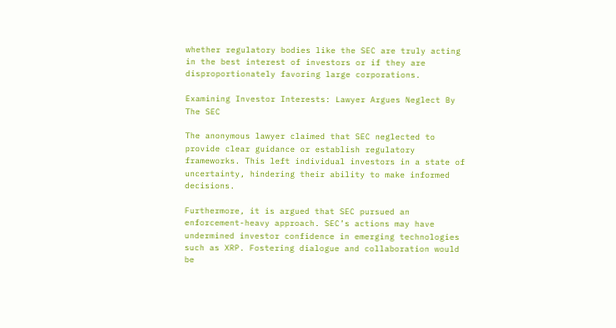whether regulatory bodies like the SEC are truly acting in the best interest of investors or if they are disproportionately favoring large corporations.

Examining Investor Interests: Lawyer Argues Neglect By The SEC

The anonymous lawyer claimed that SEC neglected to provide clear guidance or establish regulatory frameworks. This left individual investors in a state of uncertainty, hindering their ability to make informed decisions.

Furthermore, it is argued that SEC pursued an enforcement-heavy approach. SEC’s actions may have undermined investor confidence in emerging technologies such as XRP. Fostering dialogue and collaboration would be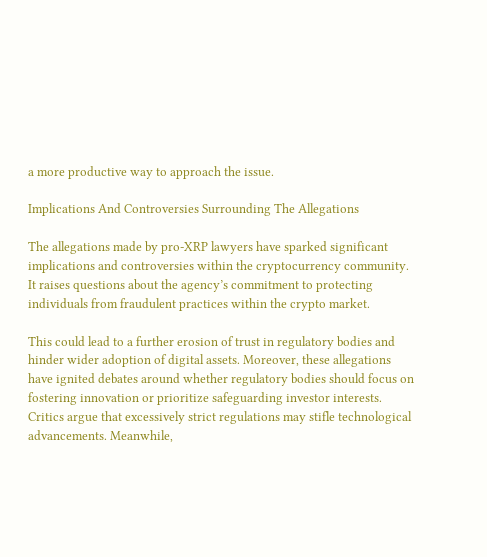a more productive way to approach the issue.

Implications And Controversies Surrounding The Allegations

The allegations made by pro-XRP lawyers have sparked significant implications and controversies within the cryptocurrency community. It raises questions about the agency’s commitment to protecting individuals from fraudulent practices within the crypto market.

This could lead to a further erosion of trust in regulatory bodies and hinder wider adoption of digital assets. Moreover, these allegations have ignited debates around whether regulatory bodies should focus on fostering innovation or prioritize safeguarding investor interests. Critics argue that excessively strict regulations may stifle technological advancements. Meanwhile,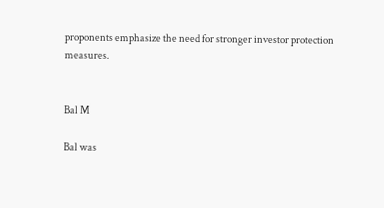proponents emphasize the need for stronger investor protection measures.


Bal M

Bal was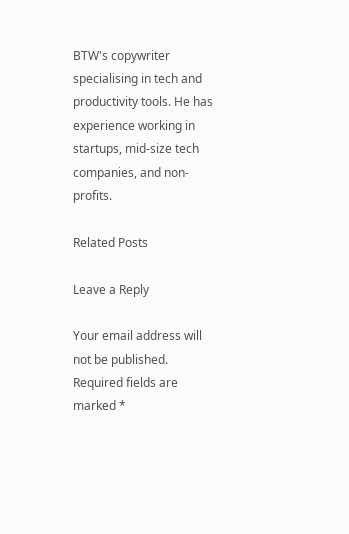BTW's copywriter specialising in tech and productivity tools. He has experience working in startups, mid-size tech companies, and non-profits.

Related Posts

Leave a Reply

Your email address will not be published. Required fields are marked *